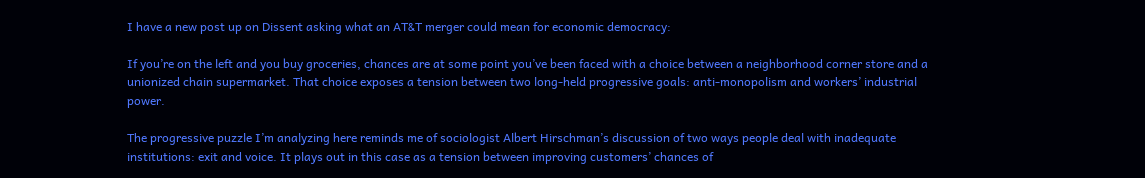I have a new post up on Dissent asking what an AT&T merger could mean for economic democracy:

If you’re on the left and you buy groceries, chances are at some point you’ve been faced with a choice between a neighborhood corner store and a unionized chain supermarket. That choice exposes a tension between two long-held progressive goals: anti-monopolism and workers’ industrial power.

The progressive puzzle I’m analyzing here reminds me of sociologist Albert Hirschman’s discussion of two ways people deal with inadequate institutions: exit and voice. It plays out in this case as a tension between improving customers’ chances of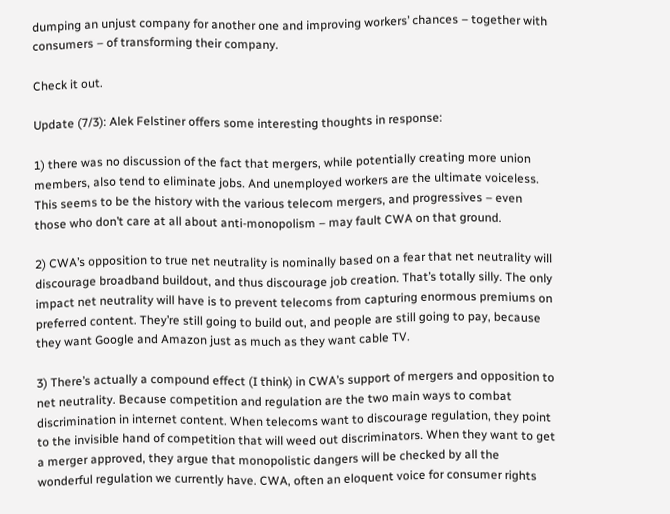dumping an unjust company for another one and improving workers’ chances – together with consumers – of transforming their company.

Check it out.

Update (7/3): Alek Felstiner offers some interesting thoughts in response:

1) there was no discussion of the fact that mergers, while potentially creating more union members, also tend to eliminate jobs. And unemployed workers are the ultimate voiceless. This seems to be the history with the various telecom mergers, and progressives – even those who don’t care at all about anti-monopolism – may fault CWA on that ground.

2) CWA’s opposition to true net neutrality is nominally based on a fear that net neutrality will discourage broadband buildout, and thus discourage job creation. That’s totally silly. The only impact net neutrality will have is to prevent telecoms from capturing enormous premiums on preferred content. They’re still going to build out, and people are still going to pay, because they want Google and Amazon just as much as they want cable TV.

3) There’s actually a compound effect (I think) in CWA’s support of mergers and opposition to net neutrality. Because competition and regulation are the two main ways to combat discrimination in internet content. When telecoms want to discourage regulation, they point to the invisible hand of competition that will weed out discriminators. When they want to get a merger approved, they argue that monopolistic dangers will be checked by all the wonderful regulation we currently have. CWA, often an eloquent voice for consumer rights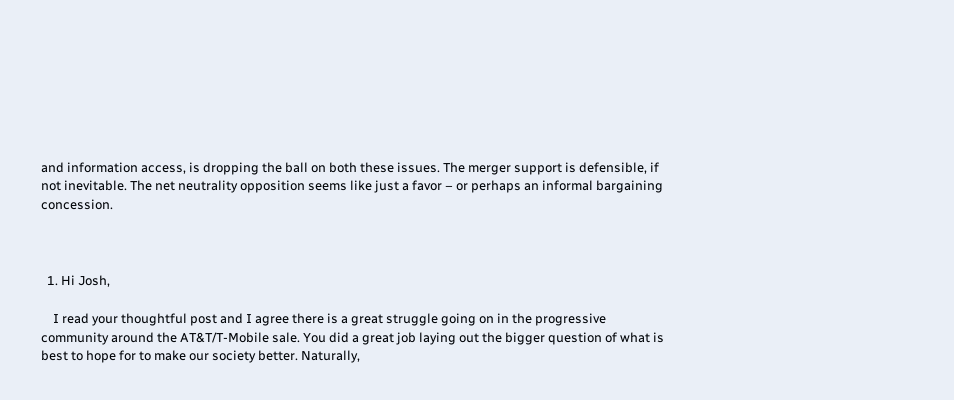and information access, is dropping the ball on both these issues. The merger support is defensible, if not inevitable. The net neutrality opposition seems like just a favor – or perhaps an informal bargaining concession.



  1. Hi Josh,

    I read your thoughtful post and I agree there is a great struggle going on in the progressive community around the AT&T/T-Mobile sale. You did a great job laying out the bigger question of what is best to hope for to make our society better. Naturally,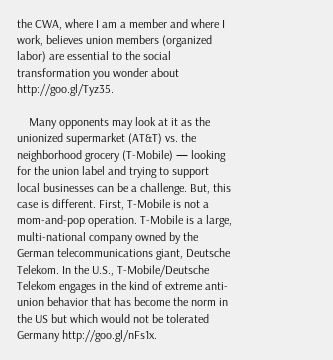the CWA, where I am a member and where I work, believes union members (organized labor) are essential to the social transformation you wonder about http://goo.gl/Tyz35.

    Many opponents may look at it as the unionized supermarket (AT&T) vs. the neighborhood grocery (T-Mobile) — looking for the union label and trying to support local businesses can be a challenge. But, this case is different. First, T-Mobile is not a mom-and-pop operation. T-Mobile is a large, multi-national company owned by the German telecommunications giant, Deutsche Telekom. In the U.S., T-Mobile/Deutsche Telekom engages in the kind of extreme anti-union behavior that has become the norm in the US but which would not be tolerated Germany http://goo.gl/nFs1x.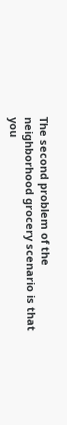The second problem of the neighborhood grocery scenario is that you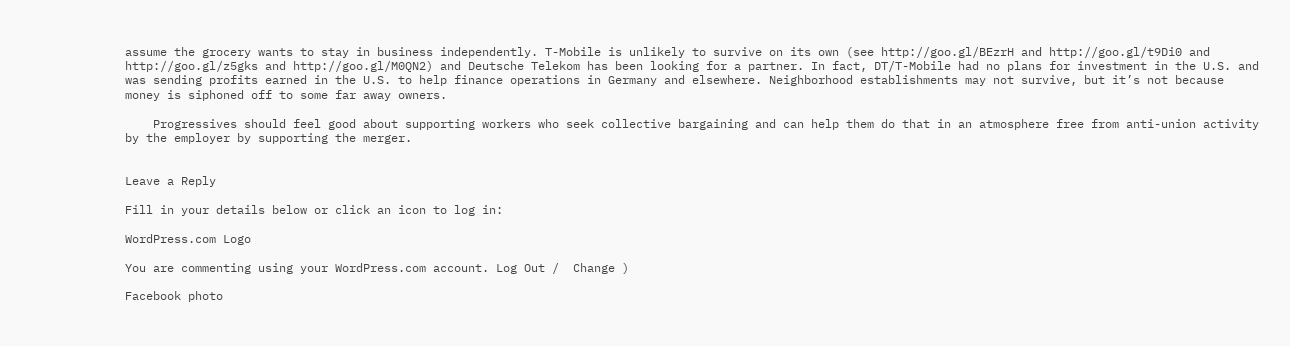assume the grocery wants to stay in business independently. T-Mobile is unlikely to survive on its own (see http://goo.gl/BEzrH and http://goo.gl/t9Di0 and http://goo.gl/z5gks and http://goo.gl/M0QN2) and Deutsche Telekom has been looking for a partner. In fact, DT/T-Mobile had no plans for investment in the U.S. and was sending profits earned in the U.S. to help finance operations in Germany and elsewhere. Neighborhood establishments may not survive, but it’s not because money is siphoned off to some far away owners.

    Progressives should feel good about supporting workers who seek collective bargaining and can help them do that in an atmosphere free from anti-union activity by the employer by supporting the merger.


Leave a Reply

Fill in your details below or click an icon to log in:

WordPress.com Logo

You are commenting using your WordPress.com account. Log Out /  Change )

Facebook photo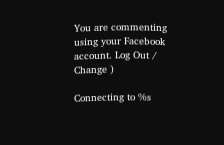You are commenting using your Facebook account. Log Out /  Change )

Connecting to %s